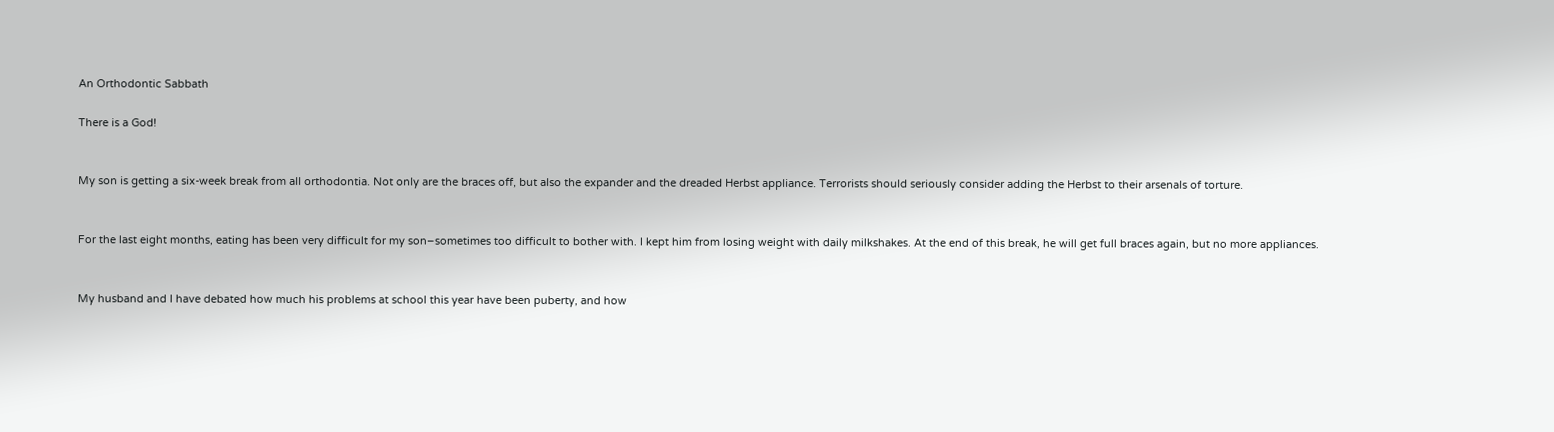An Orthodontic Sabbath

There is a God!


My son is getting a six-week break from all orthodontia. Not only are the braces off, but also the expander and the dreaded Herbst appliance. Terrorists should seriously consider adding the Herbst to their arsenals of torture.


For the last eight months, eating has been very difficult for my son–sometimes too difficult to bother with. I kept him from losing weight with daily milkshakes. At the end of this break, he will get full braces again, but no more appliances.


My husband and I have debated how much his problems at school this year have been puberty, and how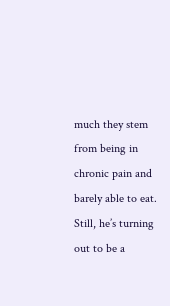much they stem from being in chronic pain and barely able to eat. Still, he’s turning out to be a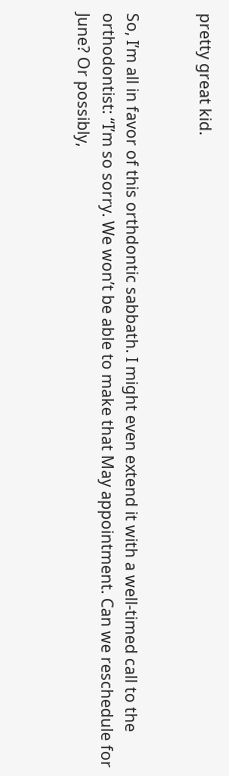pretty great kid.


So, I’m all in favor of this orthdontic sabbath. I might even extend it with a well-timed call to the orthodontist: “I’m so sorry. We won’t be able to make that May appointment. Can we reschedule for June? Or possibly,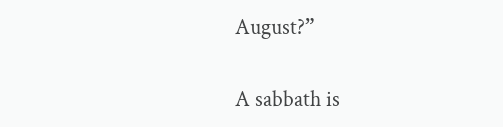August?”


A sabbath is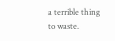a terrible thing to waste.